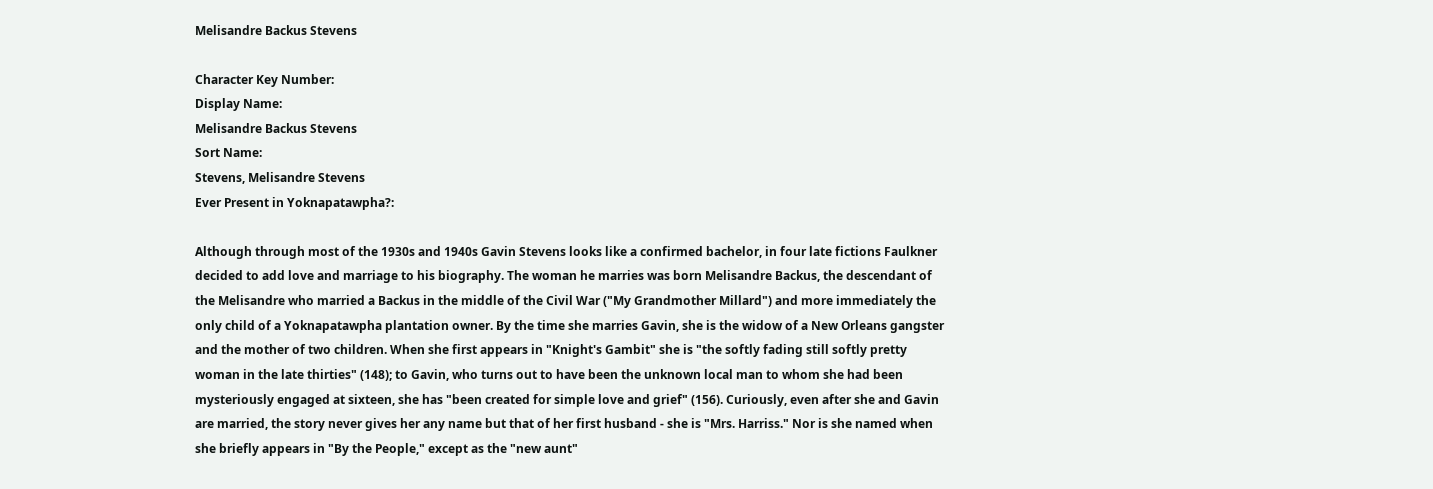Melisandre Backus Stevens

Character Key Number:
Display Name:
Melisandre Backus Stevens
Sort Name:
Stevens, Melisandre Stevens
Ever Present in Yoknapatawpha?:

Although through most of the 1930s and 1940s Gavin Stevens looks like a confirmed bachelor, in four late fictions Faulkner decided to add love and marriage to his biography. The woman he marries was born Melisandre Backus, the descendant of the Melisandre who married a Backus in the middle of the Civil War ("My Grandmother Millard") and more immediately the only child of a Yoknapatawpha plantation owner. By the time she marries Gavin, she is the widow of a New Orleans gangster and the mother of two children. When she first appears in "Knight's Gambit" she is "the softly fading still softly pretty woman in the late thirties" (148); to Gavin, who turns out to have been the unknown local man to whom she had been mysteriously engaged at sixteen, she has "been created for simple love and grief" (156). Curiously, even after she and Gavin are married, the story never gives her any name but that of her first husband - she is "Mrs. Harriss." Nor is she named when she briefly appears in "By the People," except as the "new aunt"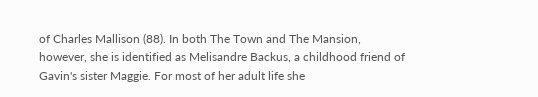of Charles Mallison (88). In both The Town and The Mansion, however, she is identified as Melisandre Backus, a childhood friend of Gavin's sister Maggie. For most of her adult life she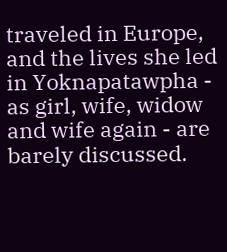traveled in Europe, and the lives she led in Yoknapatawpha - as girl, wife, widow and wife again - are barely discussed.